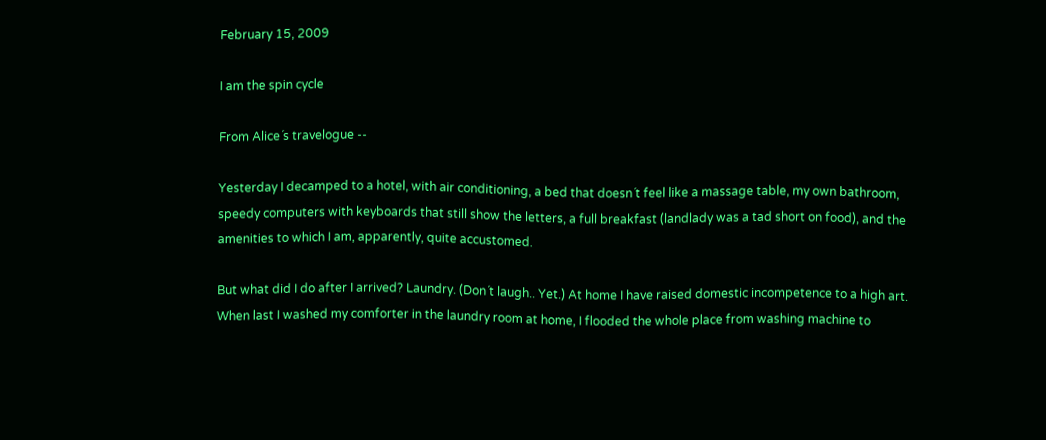February 15, 2009

I am the spin cycle

From Alice´s travelogue --

Yesterday I decamped to a hotel, with air conditioning, a bed that doesn´t feel like a massage table, my own bathroom, speedy computers with keyboards that still show the letters, a full breakfast (landlady was a tad short on food), and the amenities to which I am, apparently, quite accustomed.

But what did I do after I arrived? Laundry. (Don´t laugh.. Yet.) At home I have raised domestic incompetence to a high art. When last I washed my comforter in the laundry room at home, I flooded the whole place from washing machine to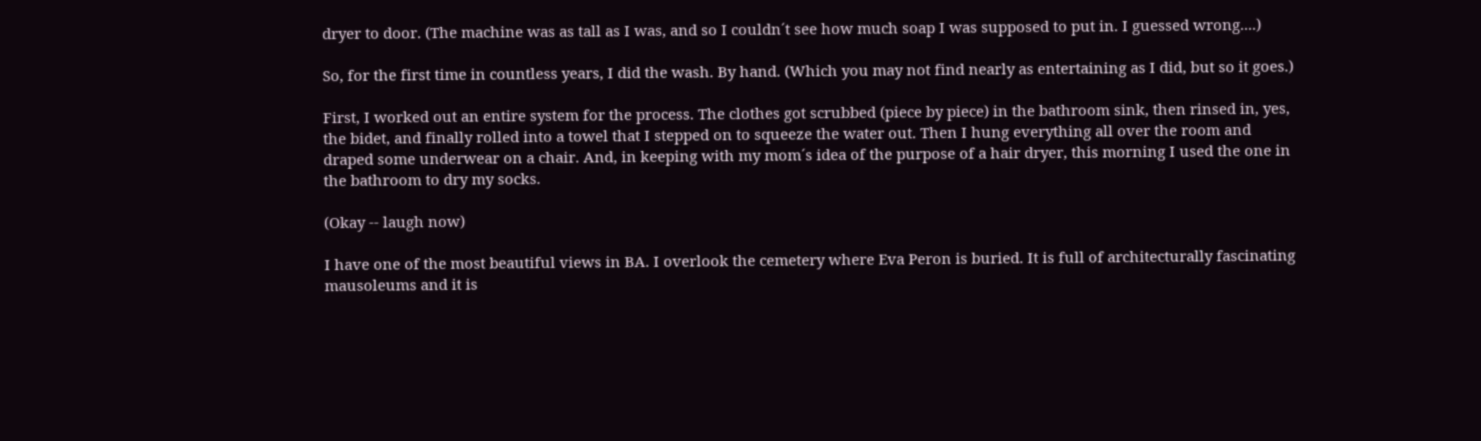dryer to door. (The machine was as tall as I was, and so I couldn´t see how much soap I was supposed to put in. I guessed wrong....)

So, for the first time in countless years, I did the wash. By hand. (Which you may not find nearly as entertaining as I did, but so it goes.)

First, I worked out an entire system for the process. The clothes got scrubbed (piece by piece) in the bathroom sink, then rinsed in, yes, the bidet, and finally rolled into a towel that I stepped on to squeeze the water out. Then I hung everything all over the room and draped some underwear on a chair. And, in keeping with my mom´s idea of the purpose of a hair dryer, this morning I used the one in the bathroom to dry my socks.

(Okay -- laugh now)

I have one of the most beautiful views in BA. I overlook the cemetery where Eva Peron is buried. It is full of architecturally fascinating mausoleums and it is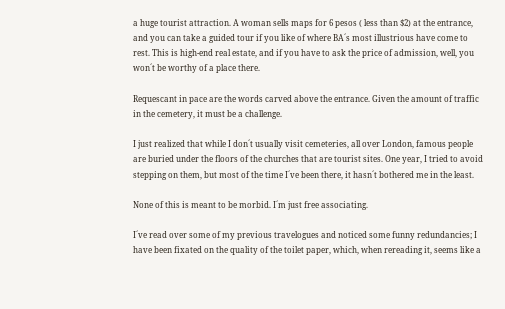a huge tourist attraction. A woman sells maps for 6 pesos ( less than $2) at the entrance, and you can take a guided tour if you like of where BA´s most illustrious have come to rest. This is high-end real estate, and if you have to ask the price of admission, well, you won´t be worthy of a place there.

Requescant in pace are the words carved above the entrance. Given the amount of traffic in the cemetery, it must be a challenge.

I just realized that while I don´t usually visit cemeteries, all over London, famous people are buried under the floors of the churches that are tourist sites. One year, I tried to avoid stepping on them, but most of the time I´ve been there, it hasn´t bothered me in the least.

None of this is meant to be morbid. I´m just free associating.

I´ve read over some of my previous travelogues and noticed some funny redundancies; I have been fixated on the quality of the toilet paper, which, when rereading it, seems like a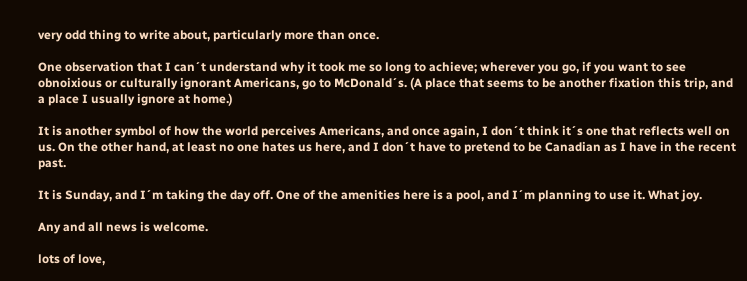very odd thing to write about, particularly more than once.

One observation that I can´t understand why it took me so long to achieve; wherever you go, if you want to see obnoixious or culturally ignorant Americans, go to McDonald´s. (A place that seems to be another fixation this trip, and a place I usually ignore at home.)

It is another symbol of how the world perceives Americans, and once again, I don´t think it´s one that reflects well on us. On the other hand, at least no one hates us here, and I don´t have to pretend to be Canadian as I have in the recent past.

It is Sunday, and I´m taking the day off. One of the amenities here is a pool, and I´m planning to use it. What joy.

Any and all news is welcome.

lots of love,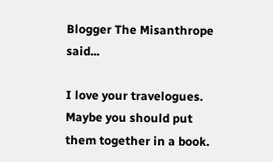Blogger The Misanthrope said...

I love your travelogues. Maybe you should put them together in a book.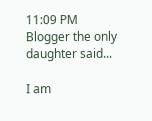11:09 PM
Blogger the only daughter said...

I am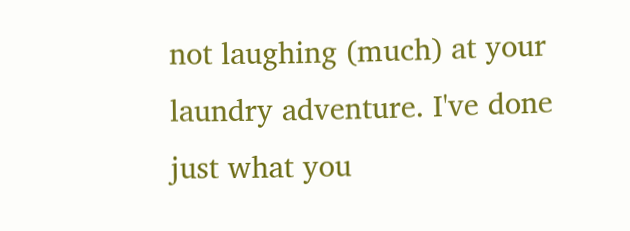not laughing (much) at your laundry adventure. I've done just what you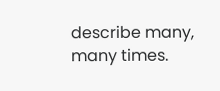describe many, many times.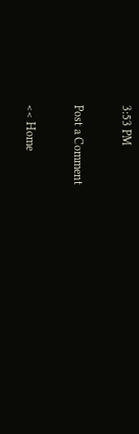3:53 PM

Post a Comment

<< Home